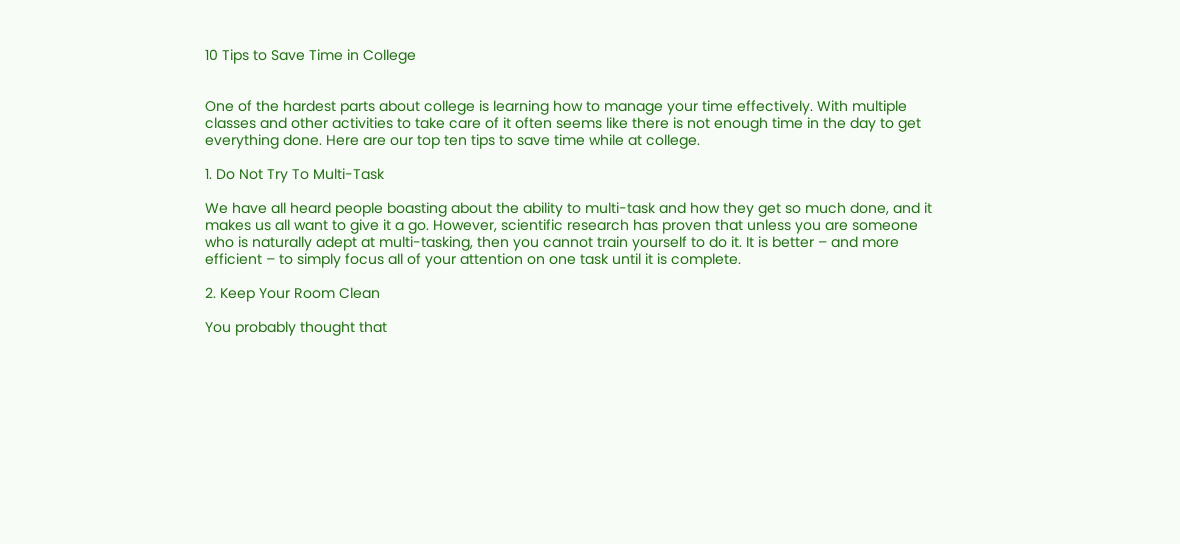10 Tips to Save Time in College


One of the hardest parts about college is learning how to manage your time effectively. With multiple classes and other activities to take care of it often seems like there is not enough time in the day to get everything done. Here are our top ten tips to save time while at college.

1. Do Not Try To Multi-Task

We have all heard people boasting about the ability to multi-task and how they get so much done, and it makes us all want to give it a go. However, scientific research has proven that unless you are someone who is naturally adept at multi-tasking, then you cannot train yourself to do it. It is better – and more efficient – to simply focus all of your attention on one task until it is complete.

2. Keep Your Room Clean

You probably thought that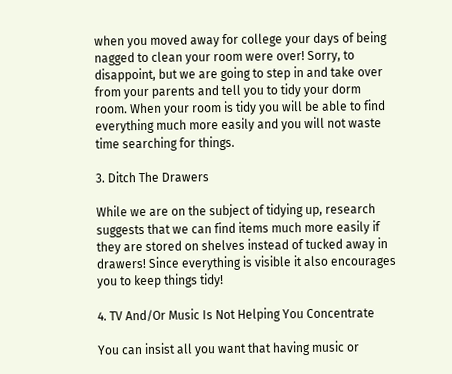when you moved away for college your days of being nagged to clean your room were over! Sorry, to disappoint, but we are going to step in and take over from your parents and tell you to tidy your dorm room. When your room is tidy you will be able to find everything much more easily and you will not waste time searching for things.

3. Ditch The Drawers

While we are on the subject of tidying up, research suggests that we can find items much more easily if they are stored on shelves instead of tucked away in drawers! Since everything is visible it also encourages you to keep things tidy!

4. TV And/Or Music Is Not Helping You Concentrate

You can insist all you want that having music or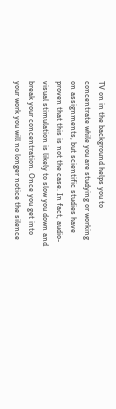TV on in the background helps you to concentrate while you are studying or working on assignments, but scientific studies have proven that this is not the case. In fact, audio-visual stimulation is likely to slow you down and break your concentration. Once you get into your work you will no longer notice the silence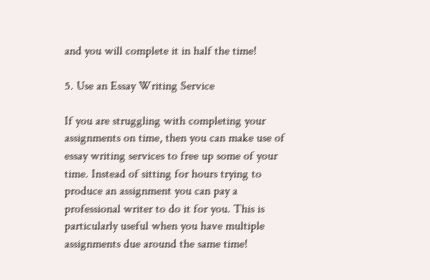and you will complete it in half the time!

5. Use an Essay Writing Service

If you are struggling with completing your assignments on time, then you can make use of essay writing services to free up some of your time. Instead of sitting for hours trying to produce an assignment you can pay a professional writer to do it for you. This is particularly useful when you have multiple assignments due around the same time!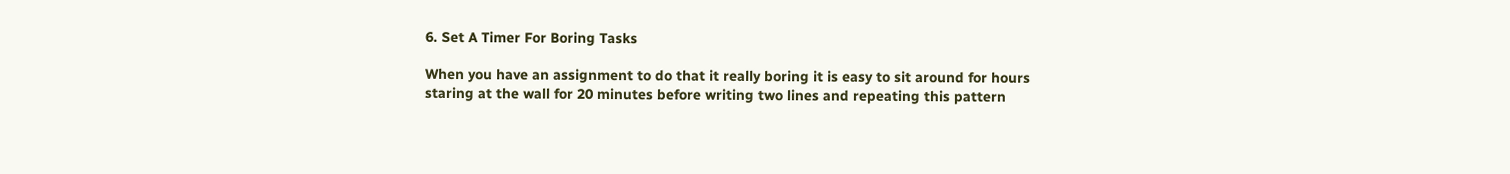6. Set A Timer For Boring Tasks

When you have an assignment to do that it really boring it is easy to sit around for hours staring at the wall for 20 minutes before writing two lines and repeating this pattern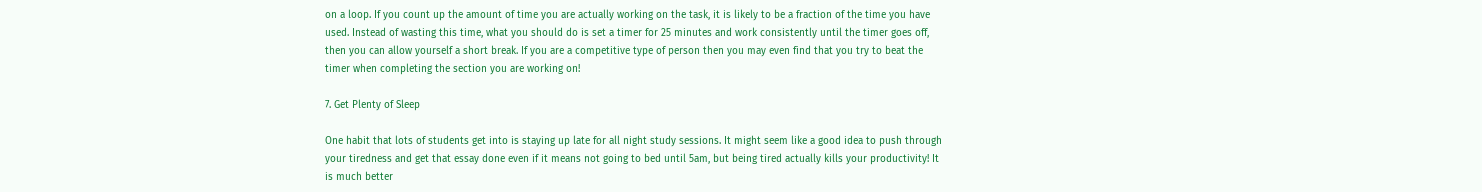on a loop. If you count up the amount of time you are actually working on the task, it is likely to be a fraction of the time you have used. Instead of wasting this time, what you should do is set a timer for 25 minutes and work consistently until the timer goes off, then you can allow yourself a short break. If you are a competitive type of person then you may even find that you try to beat the timer when completing the section you are working on!

7. Get Plenty of Sleep

One habit that lots of students get into is staying up late for all night study sessions. It might seem like a good idea to push through your tiredness and get that essay done even if it means not going to bed until 5am, but being tired actually kills your productivity! It is much better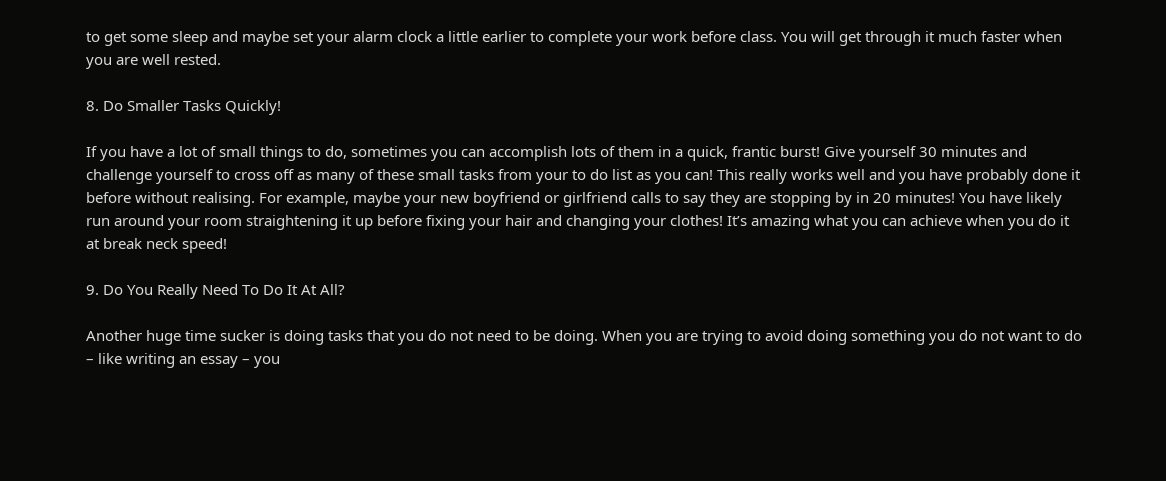to get some sleep and maybe set your alarm clock a little earlier to complete your work before class. You will get through it much faster when you are well rested.

8. Do Smaller Tasks Quickly!

If you have a lot of small things to do, sometimes you can accomplish lots of them in a quick, frantic burst! Give yourself 30 minutes and challenge yourself to cross off as many of these small tasks from your to do list as you can! This really works well and you have probably done it before without realising. For example, maybe your new boyfriend or girlfriend calls to say they are stopping by in 20 minutes! You have likely run around your room straightening it up before fixing your hair and changing your clothes! It’s amazing what you can achieve when you do it at break neck speed!

9. Do You Really Need To Do It At All?

Another huge time sucker is doing tasks that you do not need to be doing. When you are trying to avoid doing something you do not want to do – like writing an essay – you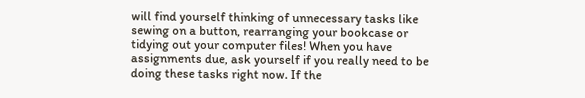will find yourself thinking of unnecessary tasks like sewing on a button, rearranging your bookcase or tidying out your computer files! When you have assignments due, ask yourself if you really need to be doing these tasks right now. If the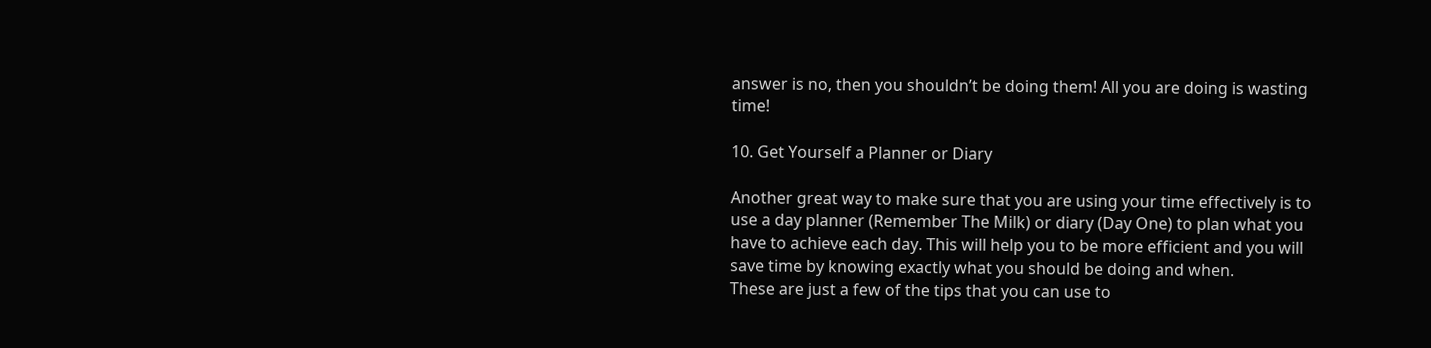answer is no, then you shouldn’t be doing them! All you are doing is wasting time!

10. Get Yourself a Planner or Diary

Another great way to make sure that you are using your time effectively is to use a day planner (Remember The Milk) or diary (Day One) to plan what you have to achieve each day. This will help you to be more efficient and you will save time by knowing exactly what you should be doing and when.
These are just a few of the tips that you can use to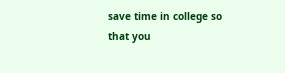save time in college so that you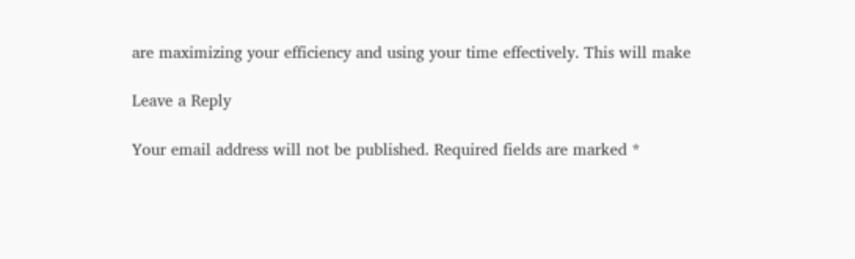are maximizing your efficiency and using your time effectively. This will make

Leave a Reply

Your email address will not be published. Required fields are marked *